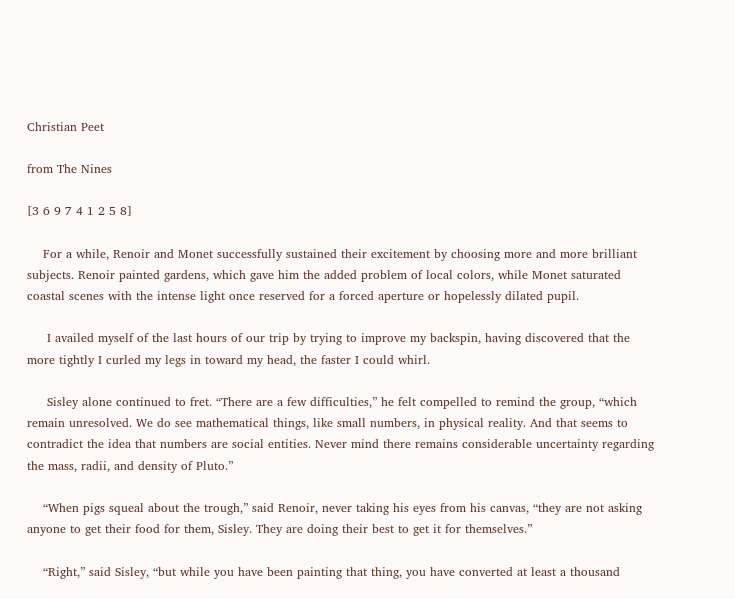Christian Peet

from The Nines

[3 6 9 7 4 1 2 5 8]

    For a while, Renoir and Monet successfully sustained their excitement by choosing more and more brilliant subjects. Renoir painted gardens, which gave him the added problem of local colors, while Monet saturated coastal scenes with the intense light once reserved for a forced aperture or hopelessly dilated pupil.

     I availed myself of the last hours of our trip by trying to improve my backspin, having discovered that the more tightly I curled my legs in toward my head, the faster I could whirl.

     Sisley alone continued to fret. “There are a few difficulties,” he felt compelled to remind the group, “which remain unresolved. We do see mathematical things, like small numbers, in physical reality. And that seems to contradict the idea that numbers are social entities. Never mind there remains considerable uncertainty regarding the mass, radii, and density of Pluto.”

    “When pigs squeal about the trough,” said Renoir, never taking his eyes from his canvas, “they are not asking anyone to get their food for them, Sisley. They are doing their best to get it for themselves.”

    “Right,” said Sisley, “but while you have been painting that thing, you have converted at least a thousand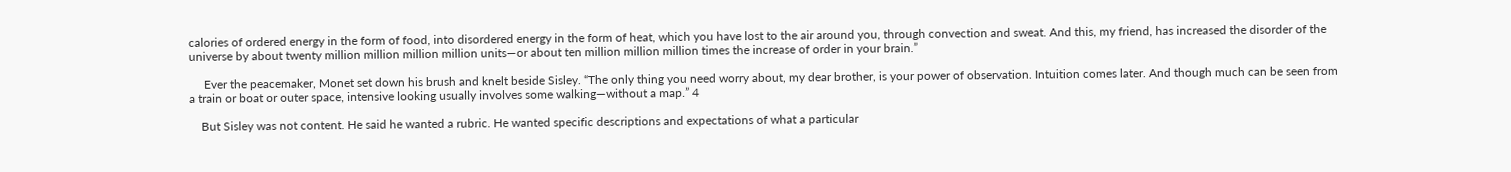calories of ordered energy in the form of food, into disordered energy in the form of heat, which you have lost to the air around you, through convection and sweat. And this, my friend, has increased the disorder of the universe by about twenty million million million million units—or about ten million million million times the increase of order in your brain.”

     Ever the peacemaker, Monet set down his brush and knelt beside Sisley. “The only thing you need worry about, my dear brother, is your power of observation. Intuition comes later. And though much can be seen from a train or boat or outer space, intensive looking usually involves some walking—without a map.” 4

    But Sisley was not content. He said he wanted a rubric. He wanted specific descriptions and expectations of what a particular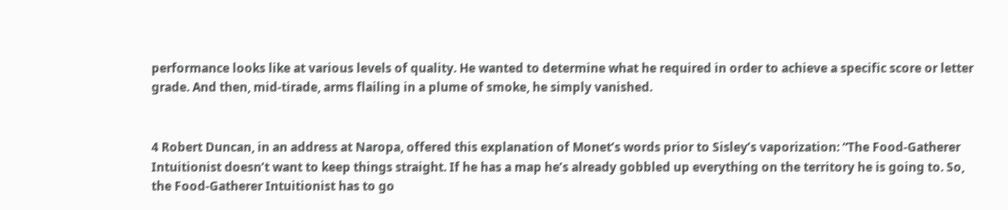performance looks like at various levels of quality. He wanted to determine what he required in order to achieve a specific score or letter grade. And then, mid-tirade, arms flailing in a plume of smoke, he simply vanished.


4 Robert Duncan, in an address at Naropa, offered this explanation of Monet’s words prior to Sisley’s vaporization: “The Food-Gatherer Intuitionist doesn’t want to keep things straight. If he has a map he’s already gobbled up everything on the territory he is going to. So, the Food-Gatherer Intuitionist has to go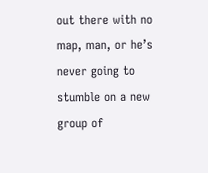out there with no map, man, or he’s never going to stumble on a new group of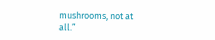mushrooms, not at all.”